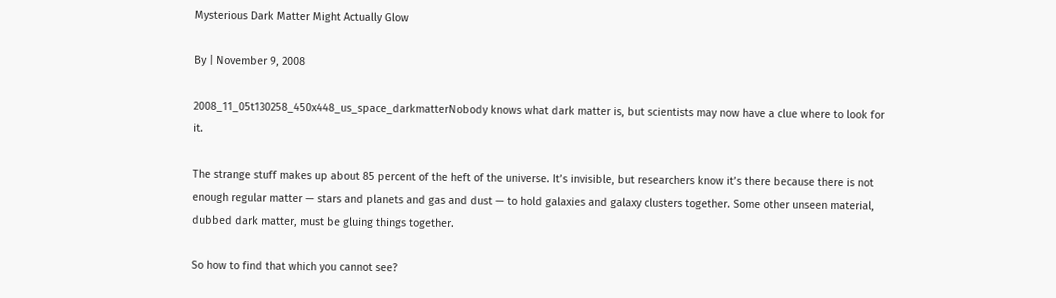Mysterious Dark Matter Might Actually Glow

By | November 9, 2008

2008_11_05t130258_450x448_us_space_darkmatterNobody knows what dark matter is, but scientists may now have a clue where to look for it.

The strange stuff makes up about 85 percent of the heft of the universe. It’s invisible, but researchers know it’s there because there is not enough regular matter — stars and planets and gas and dust — to hold galaxies and galaxy clusters together. Some other unseen material, dubbed dark matter, must be gluing things together.

So how to find that which you cannot see?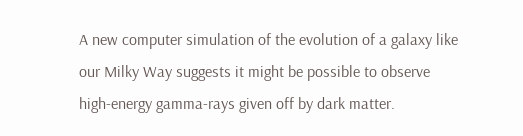A new computer simulation of the evolution of a galaxy like our Milky Way suggests it might be possible to observe high-energy gamma-rays given off by dark matter.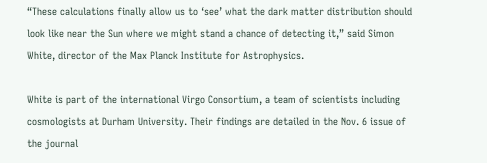“These calculations finally allow us to ‘see’ what the dark matter distribution should look like near the Sun where we might stand a chance of detecting it,” said Simon White, director of the Max Planck Institute for Astrophysics.

White is part of the international Virgo Consortium, a team of scientists including cosmologists at Durham University. Their findings are detailed in the Nov. 6 issue of the journal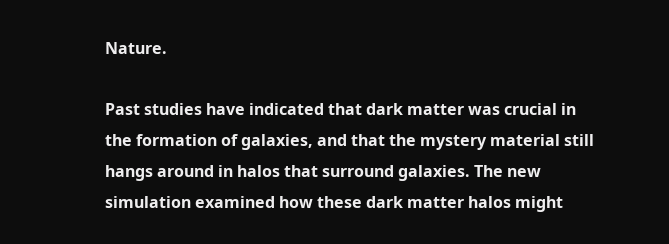Nature.

Past studies have indicated that dark matter was crucial in the formation of galaxies, and that the mystery material still hangs around in halos that surround galaxies. The new simulation examined how these dark matter halos might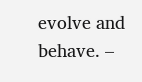evolve and behave. –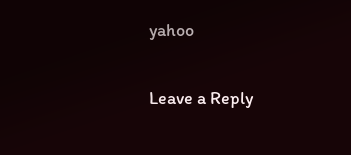yahoo

Leave a Reply